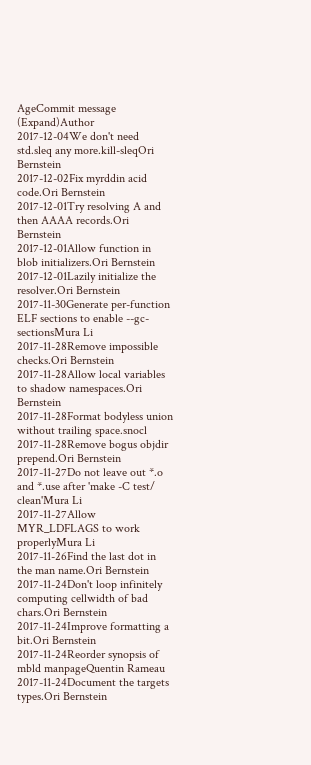AgeCommit message (Expand)Author
2017-12-04We don't need std.sleq any more.kill-sleqOri Bernstein
2017-12-02Fix myrddin acid code.Ori Bernstein
2017-12-01Try resolving A and then AAAA records.Ori Bernstein
2017-12-01Allow function in blob initializers.Ori Bernstein
2017-12-01Lazily initialize the resolver.Ori Bernstein
2017-11-30Generate per-function ELF sections to enable --gc-sectionsMura Li
2017-11-28Remove impossible checks.Ori Bernstein
2017-11-28Allow local variables to shadow namespaces.Ori Bernstein
2017-11-28Format bodyless union without trailing space.snocl
2017-11-28Remove bogus objdir prepend.Ori Bernstein
2017-11-27Do not leave out *.o and *.use after 'make -C test/ clean'Mura Li
2017-11-27Allow MYR_LDFLAGS to work properlyMura Li
2017-11-26Find the last dot in the man name.Ori Bernstein
2017-11-24Don't loop infinitely computing cellwidth of bad chars.Ori Bernstein
2017-11-24Improve formatting a bit.Ori Bernstein
2017-11-24Reorder synopsis of mbld manpageQuentin Rameau
2017-11-24Document the targets types.Ori Bernstein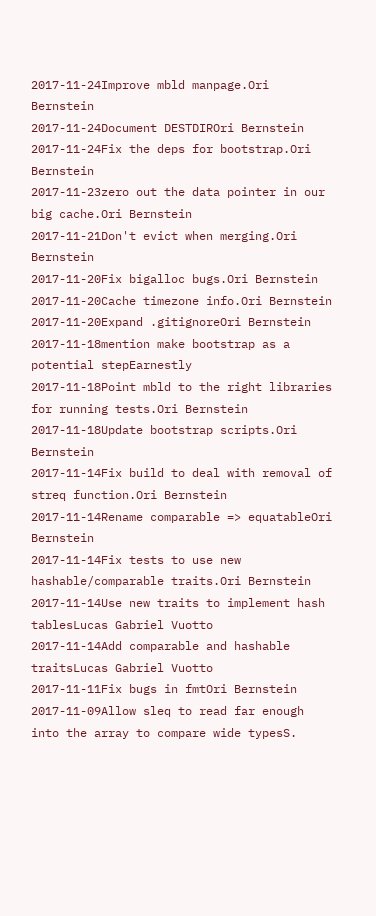2017-11-24Improve mbld manpage.Ori Bernstein
2017-11-24Document DESTDIROri Bernstein
2017-11-24Fix the deps for bootstrap.Ori Bernstein
2017-11-23zero out the data pointer in our big cache.Ori Bernstein
2017-11-21Don't evict when merging.Ori Bernstein
2017-11-20Fix bigalloc bugs.Ori Bernstein
2017-11-20Cache timezone info.Ori Bernstein
2017-11-20Expand .gitignoreOri Bernstein
2017-11-18mention make bootstrap as a potential stepEarnestly
2017-11-18Point mbld to the right libraries for running tests.Ori Bernstein
2017-11-18Update bootstrap scripts.Ori Bernstein
2017-11-14Fix build to deal with removal of streq function.Ori Bernstein
2017-11-14Rename comparable => equatableOri Bernstein
2017-11-14Fix tests to use new hashable/comparable traits.Ori Bernstein
2017-11-14Use new traits to implement hash tablesLucas Gabriel Vuotto
2017-11-14Add comparable and hashable traitsLucas Gabriel Vuotto
2017-11-11Fix bugs in fmtOri Bernstein
2017-11-09Allow sleq to read far enough into the array to compare wide typesS.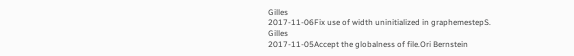Gilles
2017-11-06Fix use of width uninitialized in graphemestepS. Gilles
2017-11-05Accept the globalness of file.Ori Bernstein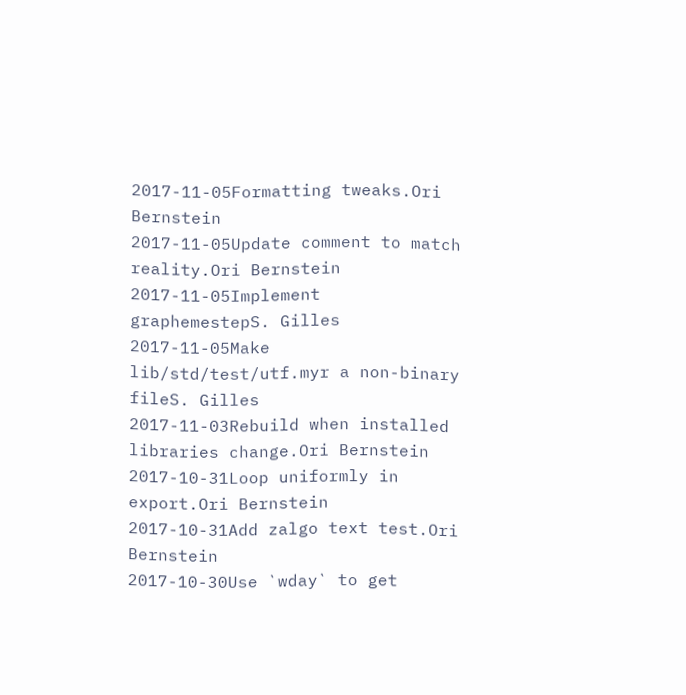2017-11-05Formatting tweaks.Ori Bernstein
2017-11-05Update comment to match reality.Ori Bernstein
2017-11-05Implement graphemestepS. Gilles
2017-11-05Make lib/std/test/utf.myr a non-binary fileS. Gilles
2017-11-03Rebuild when installed libraries change.Ori Bernstein
2017-10-31Loop uniformly in export.Ori Bernstein
2017-10-31Add zalgo text test.Ori Bernstein
2017-10-30Use `wday` to get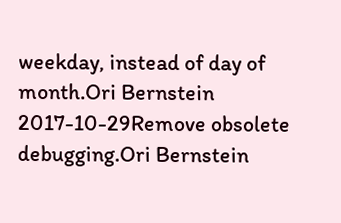weekday, instead of day of month.Ori Bernstein
2017-10-29Remove obsolete debugging.Ori Bernstein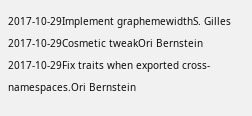2017-10-29Implement graphemewidthS. Gilles
2017-10-29Cosmetic tweakOri Bernstein
2017-10-29Fix traits when exported cross-namespaces.Ori Bernstein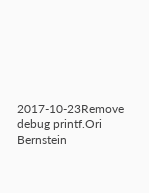2017-10-23Remove debug printf.Ori Bernstein